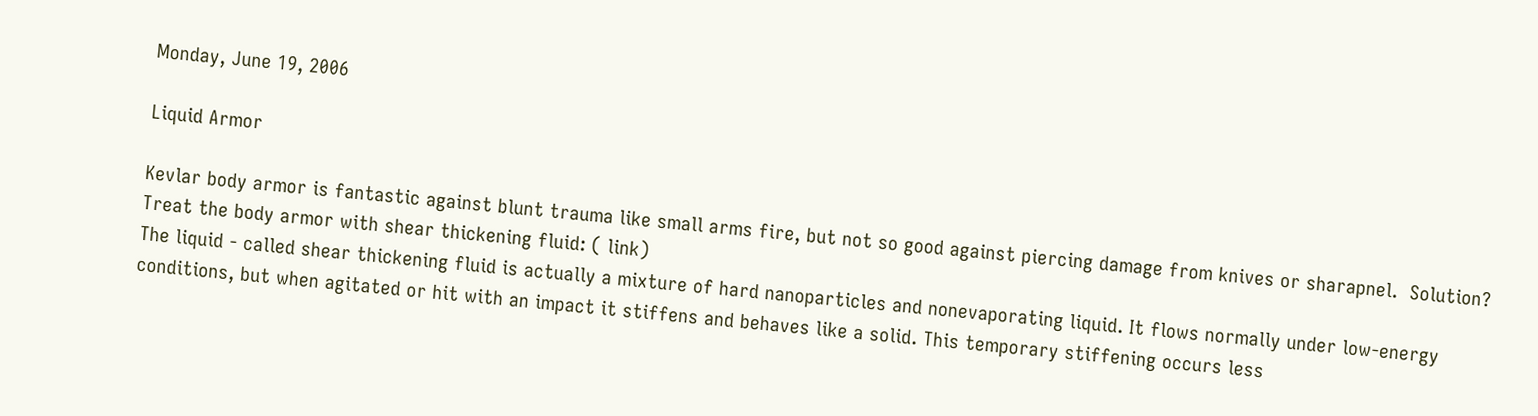Monday, June 19, 2006

Liquid Armor

Kevlar body armor is fantastic against blunt trauma like small arms fire, but not so good against piercing damage from knives or sharapnel.  Solution?  Treat the body armor with shear thickening fluid: ( link)
The liquid - called shear thickening fluid is actually a mixture of hard nanoparticles and nonevaporating liquid. It flows normally under low-energy conditions, but when agitated or hit with an impact it stiffens and behaves like a solid. This temporary stiffening occurs less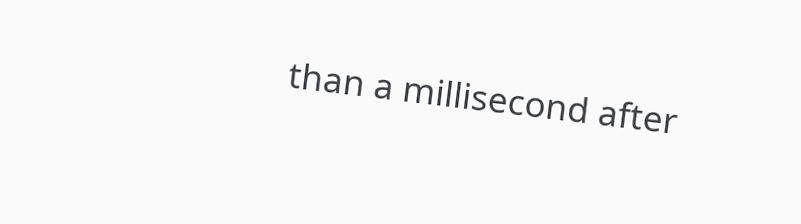than a millisecond after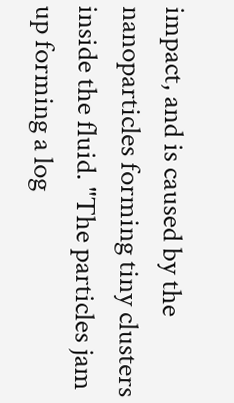impact, and is caused by the nanoparticles forming tiny clusters inside the fluid. "The particles jam up forming a log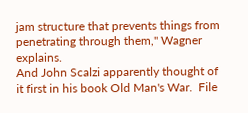jam structure that prevents things from penetrating through them," Wagner explains.
And John Scalzi apparently thought of it first in his book Old Man's War.  File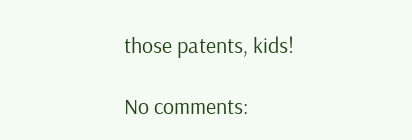those patents, kids!

No comments: